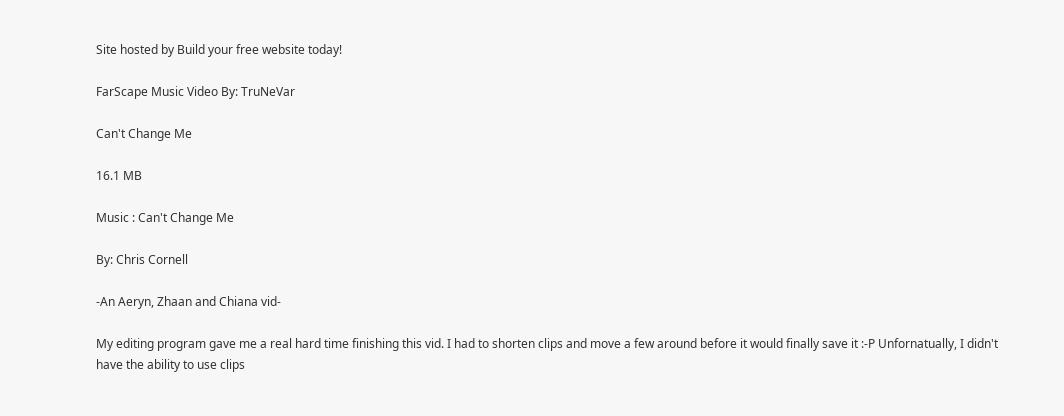Site hosted by Build your free website today!

FarScape Music Video By: TruNeVar

Can't Change Me

16.1 MB

Music : Can't Change Me

By: Chris Cornell

-An Aeryn, Zhaan and Chiana vid-

My editing program gave me a real hard time finishing this vid. I had to shorten clips and move a few around before it would finally save it :-P Unfornatually, I didn't have the ability to use clips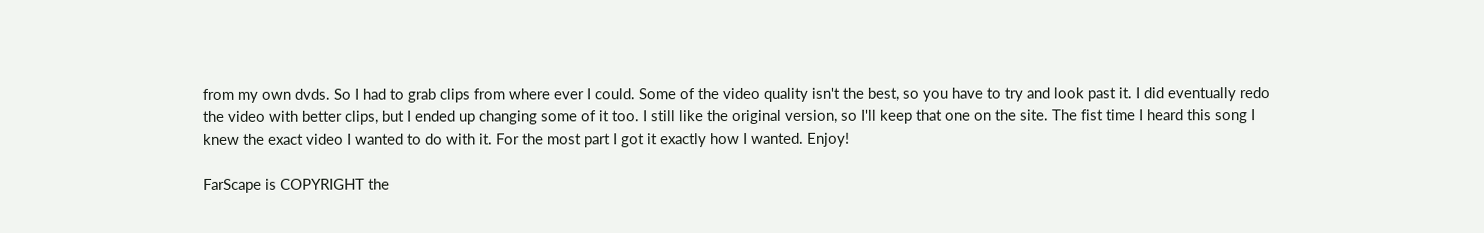from my own dvds. So I had to grab clips from where ever I could. Some of the video quality isn't the best, so you have to try and look past it. I did eventually redo the video with better clips, but I ended up changing some of it too. I still like the original version, so I'll keep that one on the site. The fist time I heard this song I knew the exact video I wanted to do with it. For the most part I got it exactly how I wanted. Enjoy!

FarScape is COPYRIGHT the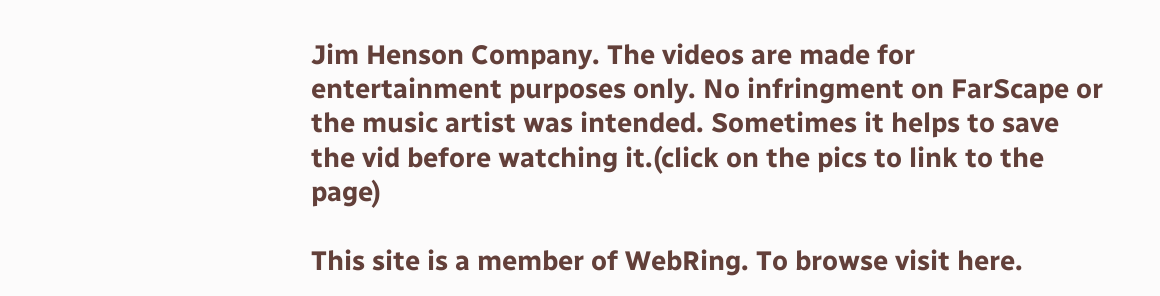Jim Henson Company. The videos are made for entertainment purposes only. No infringment on FarScape or the music artist was intended. Sometimes it helps to save the vid before watching it.(click on the pics to link to the page)

This site is a member of WebRing. To browse visit here.